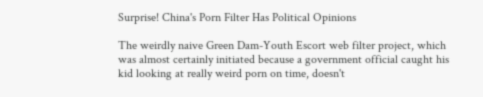Surprise! China's Porn Filter Has Political Opinions

The weirdly naive Green Dam-Youth Escort web filter project, which was almost certainly initiated because a government official caught his kid looking at really weird porn on time, doesn't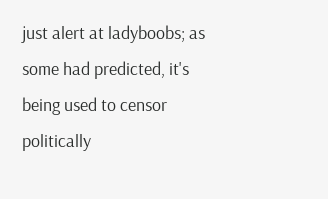just alert at ladyboobs; as some had predicted, it's being used to censor politically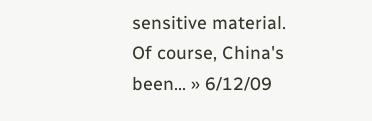sensitive material. Of course, China's been… » 6/12/09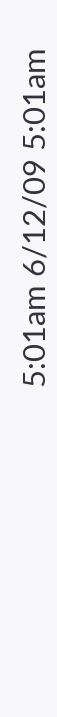5:01am 6/12/09 5:01am